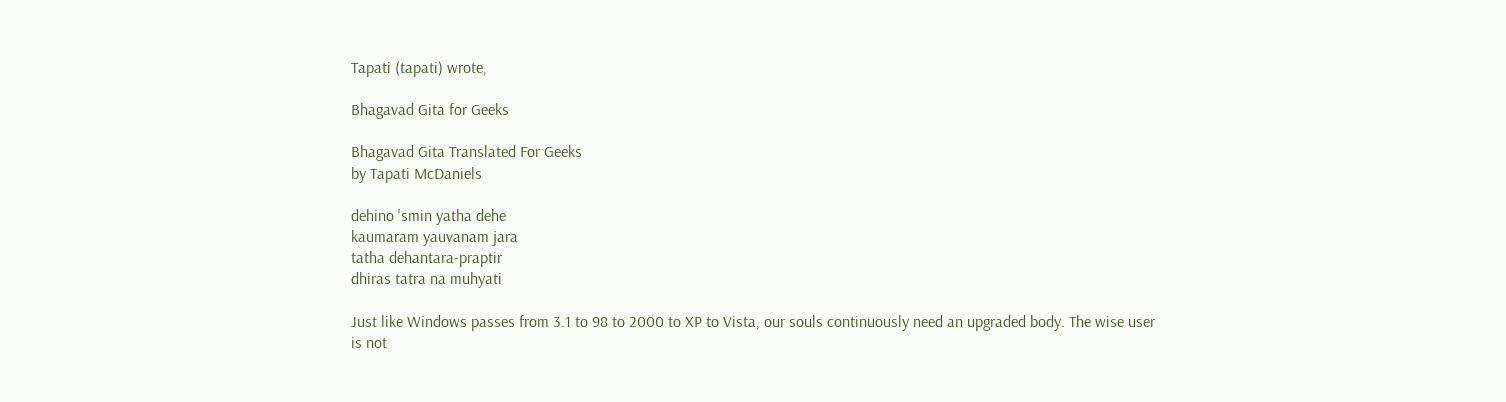Tapati (tapati) wrote,

Bhagavad Gita for Geeks

Bhagavad Gita Translated For Geeks
by Tapati McDaniels

dehino 'smin yatha dehe
kaumaram yauvanam jara
tatha dehantara-praptir
dhiras tatra na muhyati

Just like Windows passes from 3.1 to 98 to 2000 to XP to Vista, our souls continuously need an upgraded body. The wise user is not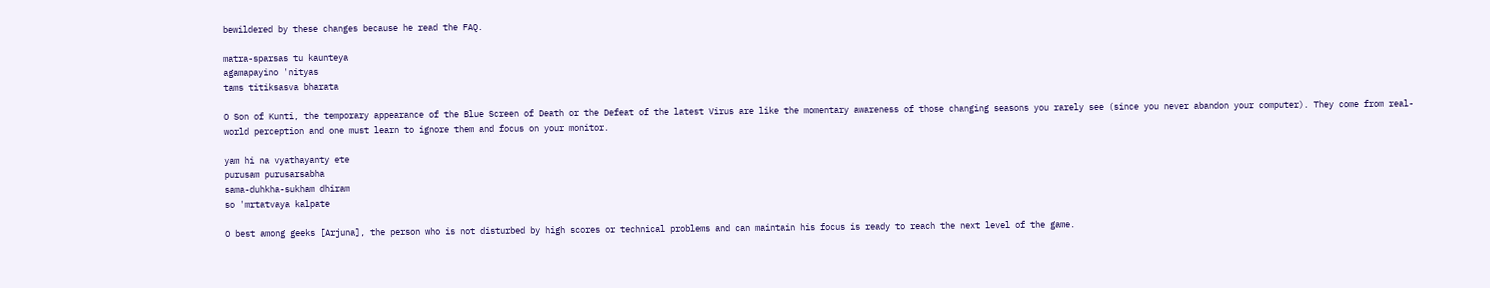bewildered by these changes because he read the FAQ.

matra-sparsas tu kaunteya
agamapayino 'nityas
tams titiksasva bharata

O Son of Kunti, the temporary appearance of the Blue Screen of Death or the Defeat of the latest Virus are like the momentary awareness of those changing seasons you rarely see (since you never abandon your computer). They come from real-world perception and one must learn to ignore them and focus on your monitor.

yam hi na vyathayanty ete
purusam purusarsabha
sama-duhkha-sukham dhiram
so 'mrtatvaya kalpate

O best among geeks [Arjuna], the person who is not disturbed by high scores or technical problems and can maintain his focus is ready to reach the next level of the game.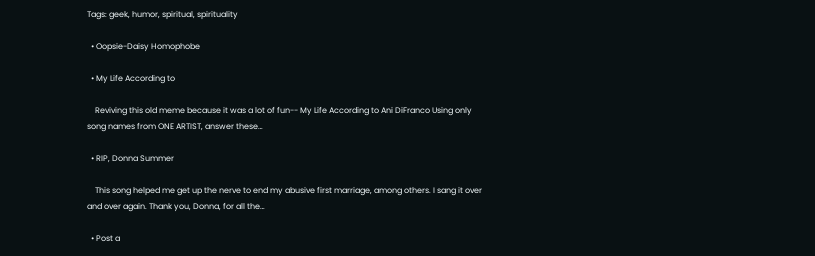Tags: geek, humor, spiritual, spirituality

  • Oopsie-Daisy Homophobe

  • My Life According to

    Reviving this old meme because it was a lot of fun-- My Life According to Ani DiFranco Using only song names from ONE ARTIST, answer these…

  • RIP, Donna Summer

    This song helped me get up the nerve to end my abusive first marriage, among others. I sang it over and over again. Thank you, Donna, for all the…

  • Post a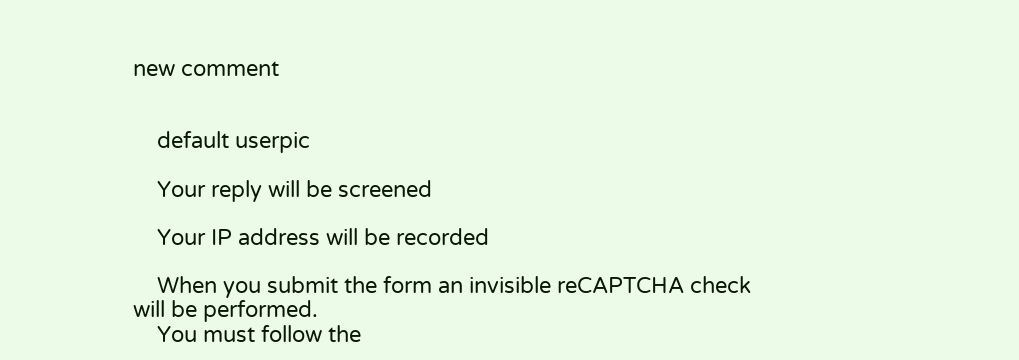new comment


    default userpic

    Your reply will be screened

    Your IP address will be recorded

    When you submit the form an invisible reCAPTCHA check will be performed.
    You must follow the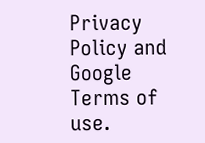Privacy Policy and Google Terms of use.